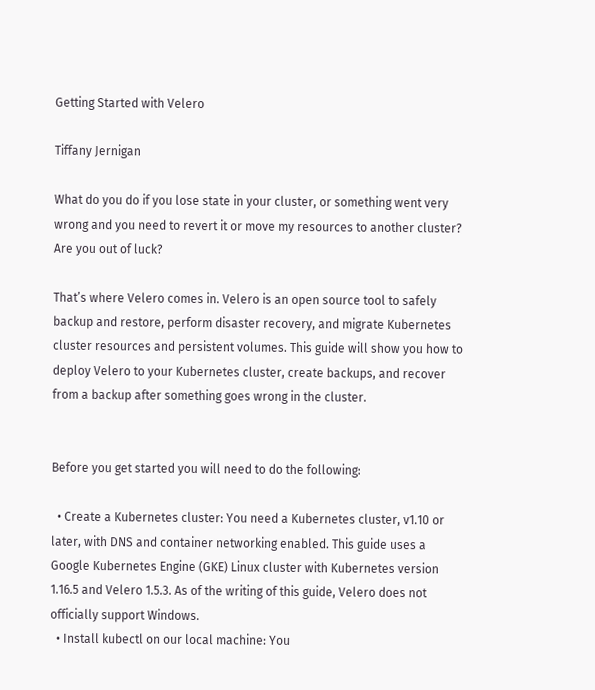Getting Started with Velero

Tiffany Jernigan

What do you do if you lose state in your cluster, or something went very wrong and you need to revert it or move my resources to another cluster? Are you out of luck?

That’s where Velero comes in. Velero is an open source tool to safely backup and restore, perform disaster recovery, and migrate Kubernetes cluster resources and persistent volumes. This guide will show you how to deploy Velero to your Kubernetes cluster, create backups, and recover from a backup after something goes wrong in the cluster.


Before you get started you will need to do the following:

  • Create a Kubernetes cluster: You need a Kubernetes cluster, v1.10 or later, with DNS and container networking enabled. This guide uses a Google Kubernetes Engine (GKE) Linux cluster with Kubernetes version 1.16.5 and Velero 1.5.3. As of the writing of this guide, Velero does not officially support Windows.
  • Install kubectl on our local machine: You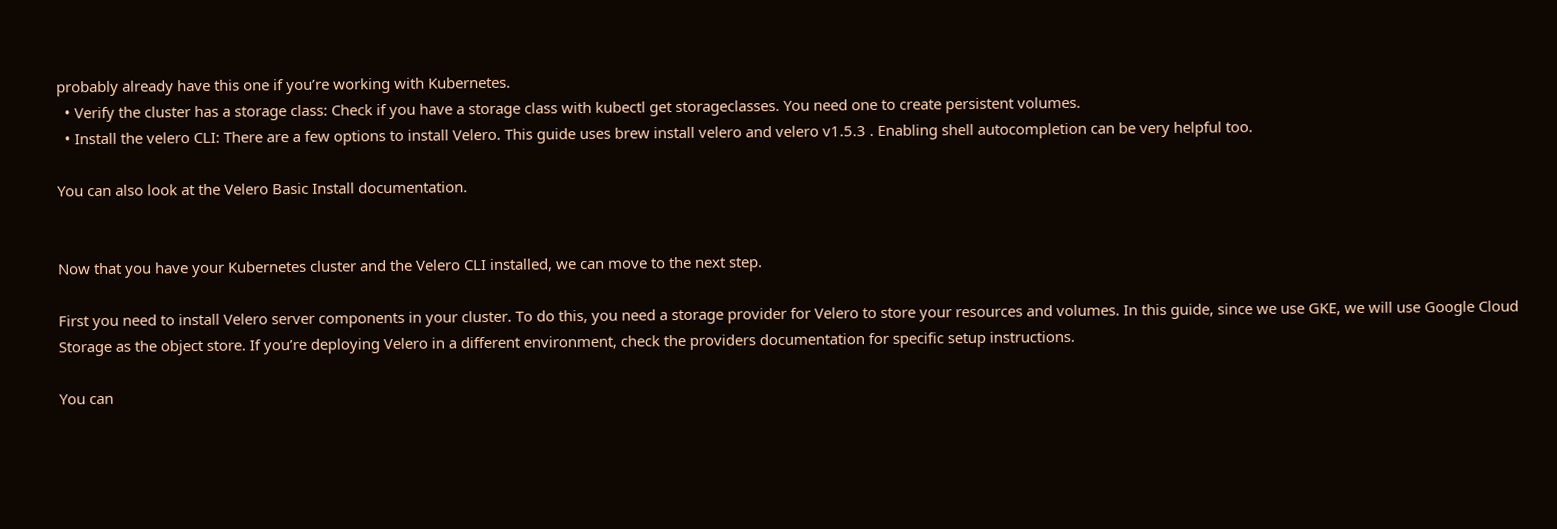probably already have this one if you’re working with Kubernetes.
  • Verify the cluster has a storage class: Check if you have a storage class with kubectl get storageclasses. You need one to create persistent volumes.
  • Install the velero CLI: There are a few options to install Velero. This guide uses brew install velero and velero v1.5.3 . Enabling shell autocompletion can be very helpful too.

You can also look at the Velero Basic Install documentation.


Now that you have your Kubernetes cluster and the Velero CLI installed, we can move to the next step.

First you need to install Velero server components in your cluster. To do this, you need a storage provider for Velero to store your resources and volumes. In this guide, since we use GKE, we will use Google Cloud Storage as the object store. If you’re deploying Velero in a different environment, check the providers documentation for specific setup instructions.

You can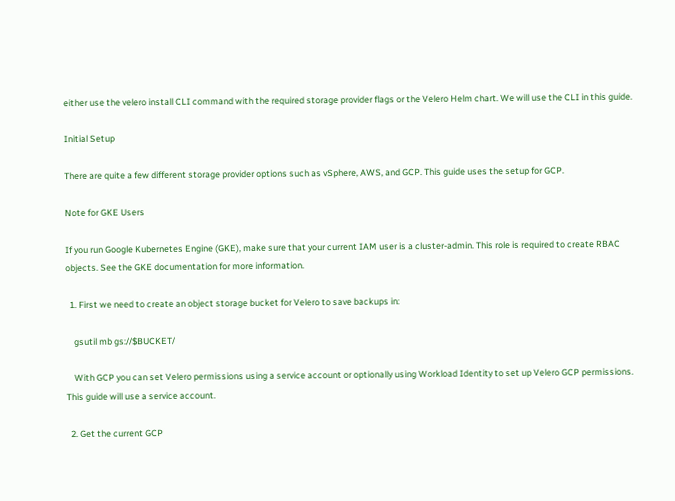either use the velero install CLI command with the required storage provider flags or the Velero Helm chart. We will use the CLI in this guide.

Initial Setup

There are quite a few different storage provider options such as vSphere, AWS, and GCP. This guide uses the setup for GCP.

Note for GKE Users

If you run Google Kubernetes Engine (GKE), make sure that your current IAM user is a cluster-admin. This role is required to create RBAC objects. See the GKE documentation for more information.

  1. First we need to create an object storage bucket for Velero to save backups in:

    gsutil mb gs://$BUCKET/

    With GCP you can set Velero permissions using a service account or optionally using Workload Identity to set up Velero GCP permissions. This guide will use a service account.

  2. Get the current GCP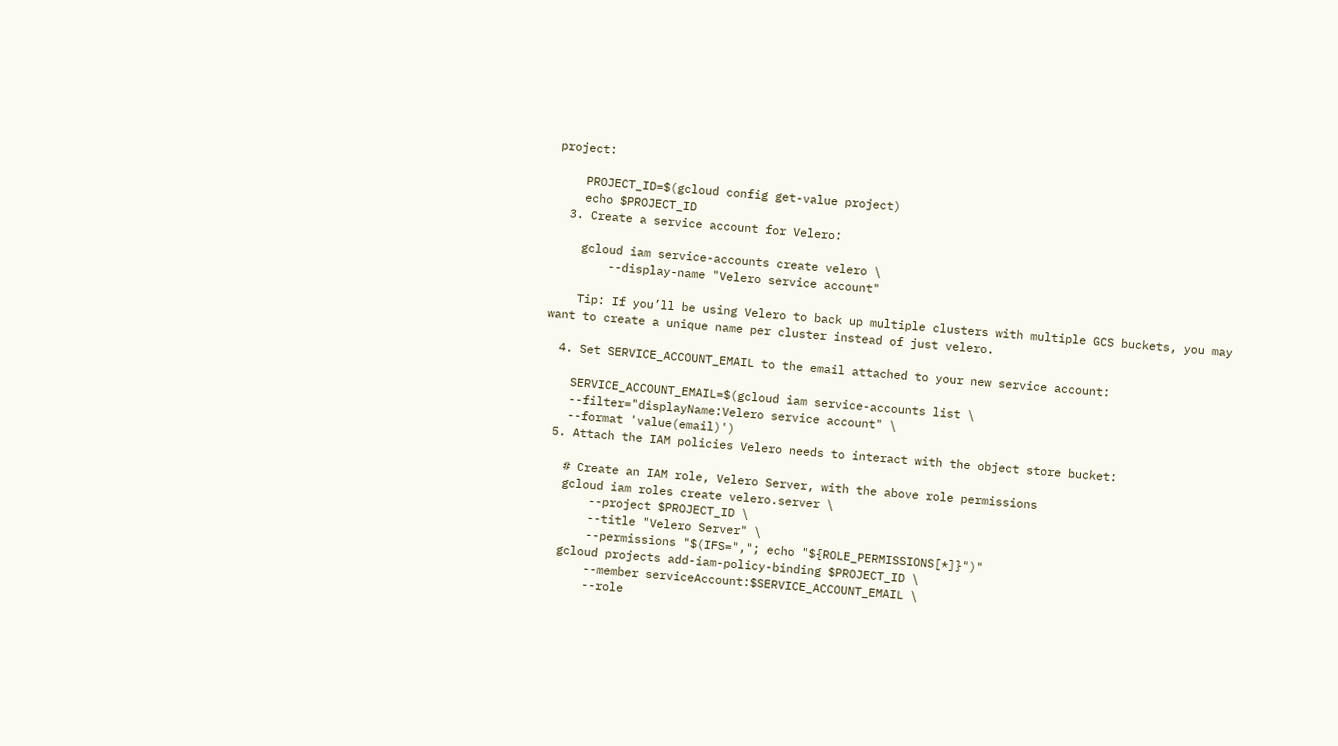project:

    PROJECT_ID=$(gcloud config get-value project)
    echo $PROJECT_ID
  3. Create a service account for Velero:

    gcloud iam service-accounts create velero \
        --display-name "Velero service account"

    Tip: If you’ll be using Velero to back up multiple clusters with multiple GCS buckets, you may want to create a unique name per cluster instead of just velero.

  4. Set SERVICE_ACCOUNT_EMAIL to the email attached to your new service account:

    SERVICE_ACCOUNT_EMAIL=$(gcloud iam service-accounts list \
    --filter="displayName:Velero service account" \
    --format 'value(email)')
  5. Attach the IAM policies Velero needs to interact with the object store bucket:

    # Create an IAM role, Velero Server, with the above role permissions
    gcloud iam roles create velero.server \
        --project $PROJECT_ID \
        --title "Velero Server" \
        --permissions "$(IFS=","; echo "${ROLE_PERMISSIONS[*]}")"
    gcloud projects add-iam-policy-binding $PROJECT_ID \
        --member serviceAccount:$SERVICE_ACCOUNT_EMAIL \
        --role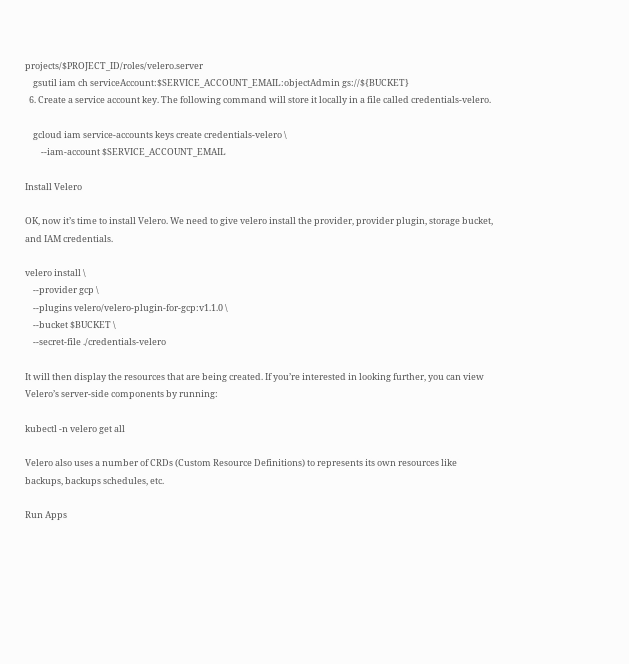projects/$PROJECT_ID/roles/velero.server
    gsutil iam ch serviceAccount:$SERVICE_ACCOUNT_EMAIL:objectAdmin gs://${BUCKET}
  6. Create a service account key. The following command will store it locally in a file called credentials-velero.

    gcloud iam service-accounts keys create credentials-velero \
        --iam-account $SERVICE_ACCOUNT_EMAIL

Install Velero

OK, now it’s time to install Velero. We need to give velero install the provider, provider plugin, storage bucket, and IAM credentials.

velero install \
    --provider gcp \
    --plugins velero/velero-plugin-for-gcp:v1.1.0 \
    --bucket $BUCKET \
    --secret-file ./credentials-velero

It will then display the resources that are being created. If you’re interested in looking further, you can view Velero’s server-side components by running:

kubectl -n velero get all

Velero also uses a number of CRDs (Custom Resource Definitions) to represents its own resources like backups, backups schedules, etc.

Run Apps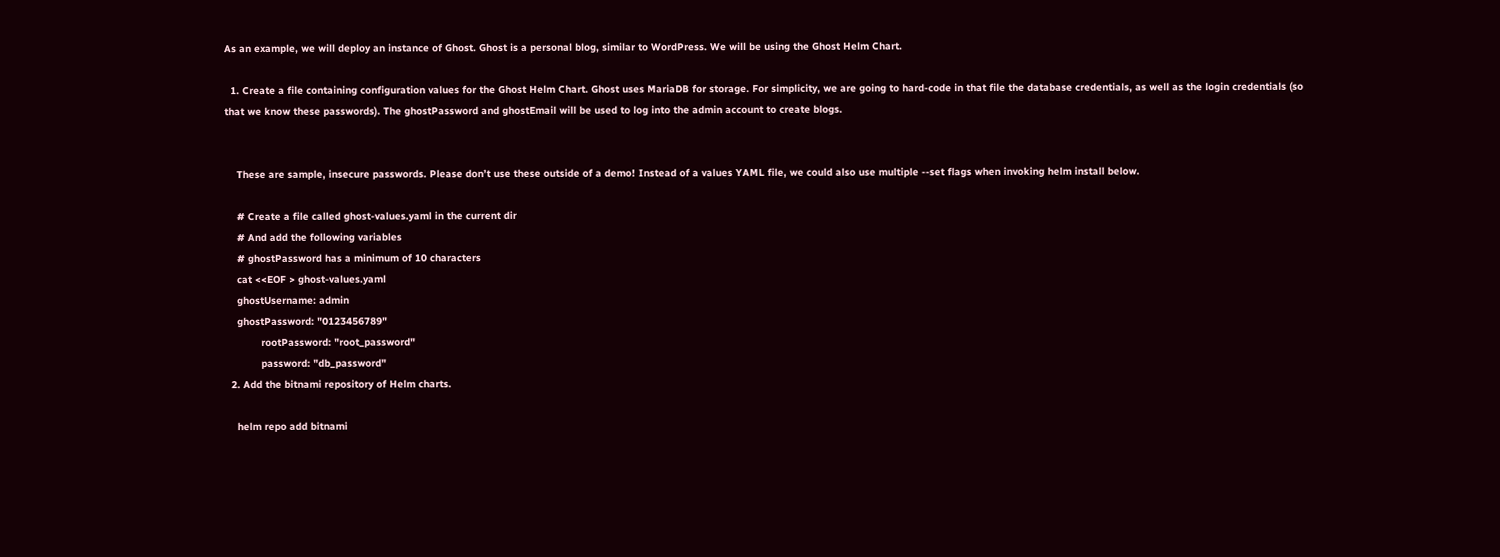As an example, we will deploy an instance of Ghost. Ghost is a personal blog, similar to WordPress. We will be using the Ghost Helm Chart.

  1. Create a file containing configuration values for the Ghost Helm Chart. Ghost uses MariaDB for storage. For simplicity, we are going to hard-code in that file the database credentials, as well as the login credentials (so that we know these passwords). The ghostPassword and ghostEmail will be used to log into the admin account to create blogs.


    These are sample, insecure passwords. Please don’t use these outside of a demo! Instead of a values YAML file, we could also use multiple --set flags when invoking helm install below.

    # Create a file called ghost-values.yaml in the current dir
    # And add the following variables
    # ghostPassword has a minimum of 10 characters
    cat <<EOF > ghost-values.yaml
    ghostUsername: admin
    ghostPassword: "0123456789"
            rootPassword: "root_password"
            password: "db_password"
  2. Add the bitnami repository of Helm charts.

    helm repo add bitnami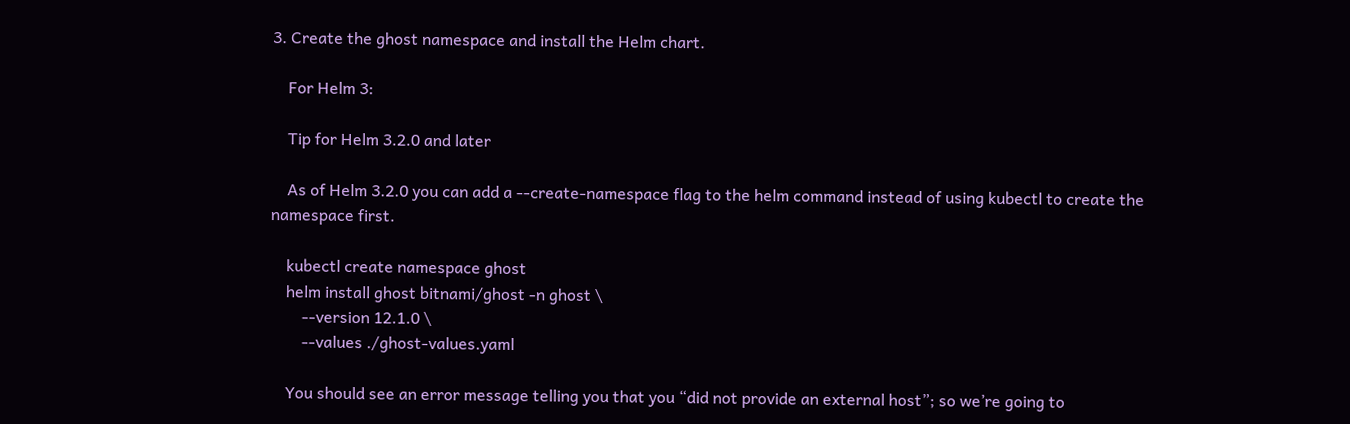3. Create the ghost namespace and install the Helm chart.

    For Helm 3:

    Tip for Helm 3.2.0 and later

    As of Helm 3.2.0 you can add a --create-namespace flag to the helm command instead of using kubectl to create the namespace first.

    kubectl create namespace ghost
    helm install ghost bitnami/ghost -n ghost \
        --version 12.1.0 \
        --values ./ghost-values.yaml

    You should see an error message telling you that you “did not provide an external host”; so we’re going to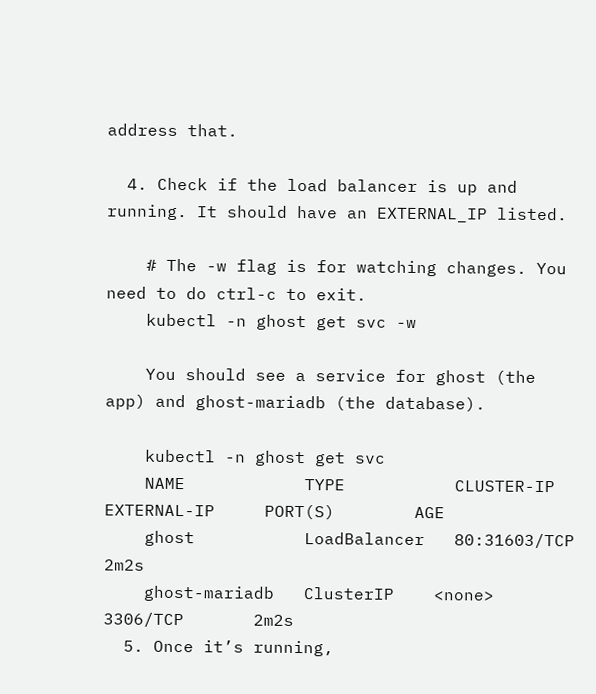address that.

  4. Check if the load balancer is up and running. It should have an EXTERNAL_IP listed.

    # The -w flag is for watching changes. You need to do ctrl-c to exit.
    kubectl -n ghost get svc -w

    You should see a service for ghost (the app) and ghost-mariadb (the database).

    kubectl -n ghost get svc
    NAME            TYPE           CLUSTER-IP     EXTERNAL-IP     PORT(S)        AGE
    ghost           LoadBalancer   80:31603/TCP   2m2s
    ghost-mariadb   ClusterIP    <none>          3306/TCP       2m2s
  5. Once it’s running,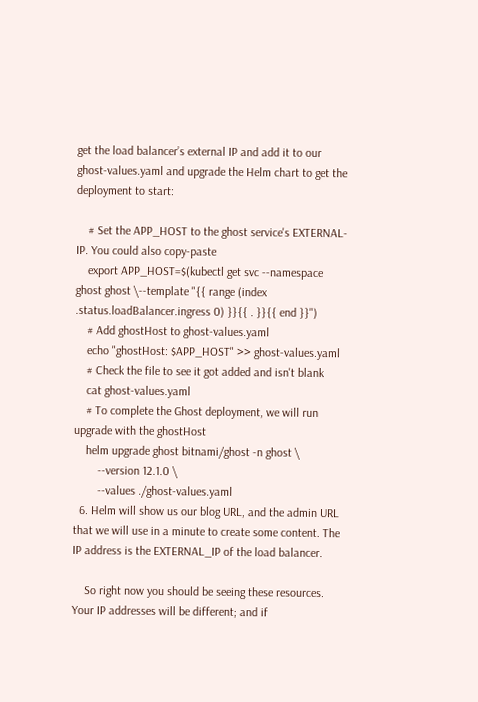get the load balancer’s external IP and add it to our ghost-values.yaml and upgrade the Helm chart to get the deployment to start:

    # Set the APP_HOST to the ghost service's EXTERNAL-IP. You could also copy-paste
    export APP_HOST=$(kubectl get svc --namespace ghost ghost \--template "{{ range (index .status.loadBalancer.ingress 0) }}{{ . }}{{ end }}")
    # Add ghostHost to ghost-values.yaml
    echo "ghostHost: $APP_HOST" >> ghost-values.yaml
    # Check the file to see it got added and isn't blank
    cat ghost-values.yaml
    # To complete the Ghost deployment, we will run upgrade with the ghostHost
    helm upgrade ghost bitnami/ghost -n ghost \
        --version 12.1.0 \
        --values ./ghost-values.yaml
  6. Helm will show us our blog URL, and the admin URL that we will use in a minute to create some content. The IP address is the EXTERNAL_IP of the load balancer.

    So right now you should be seeing these resources. Your IP addresses will be different; and if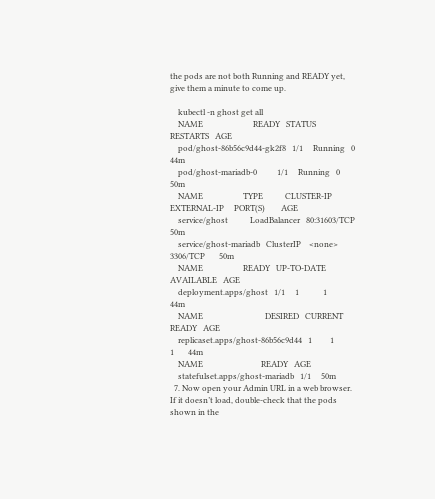the pods are not both Running and READY yet, give them a minute to come up.

    kubectl -n ghost get all
    NAME                         READY   STATUS    RESTARTS   AGE
    pod/ghost-86b56c9d44-gk2f8   1/1     Running   0          44m
    pod/ghost-mariadb-0          1/1     Running   0          50m
    NAME                    TYPE           CLUSTER-IP     EXTERNAL-IP     PORT(S)        AGE
    service/ghost           LoadBalancer   80:31603/TCP   50m
    service/ghost-mariadb   ClusterIP    <none>          3306/TCP       50m
    NAME                    READY   UP-TO-DATE   AVAILABLE   AGE
    deployment.apps/ghost   1/1     1            1           44m
    NAME                               DESIRED   CURRENT   READY   AGE
    replicaset.apps/ghost-86b56c9d44   1         1         1       44m
    NAME                             READY   AGE
    statefulset.apps/ghost-mariadb   1/1     50m
  7. Now open your Admin URL in a web browser. If it doesn’t load, double-check that the pods shown in the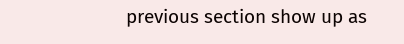previous section show up as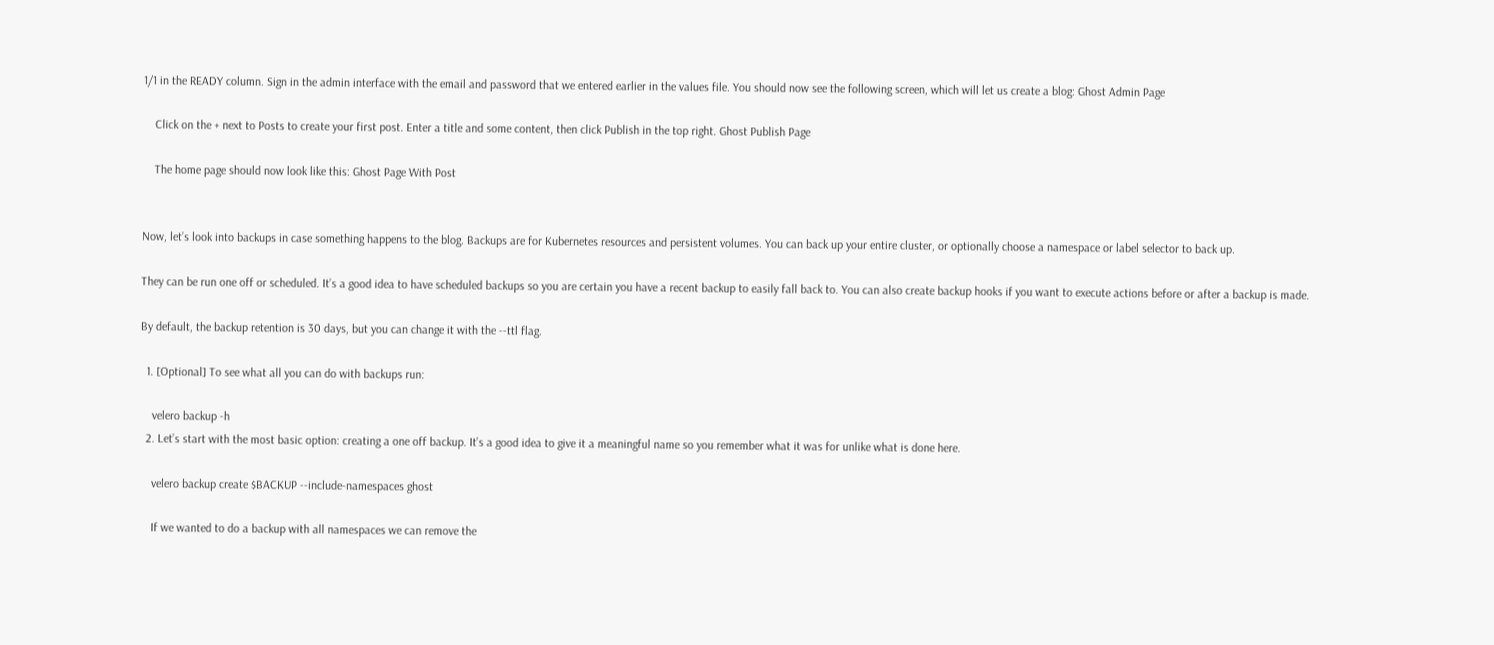1/1 in the READY column. Sign in the admin interface with the email and password that we entered earlier in the values file. You should now see the following screen, which will let us create a blog: Ghost Admin Page

    Click on the + next to Posts to create your first post. Enter a title and some content, then click Publish in the top right. Ghost Publish Page

    The home page should now look like this: Ghost Page With Post


Now, let’s look into backups in case something happens to the blog. Backups are for Kubernetes resources and persistent volumes. You can back up your entire cluster, or optionally choose a namespace or label selector to back up.

They can be run one off or scheduled. It’s a good idea to have scheduled backups so you are certain you have a recent backup to easily fall back to. You can also create backup hooks if you want to execute actions before or after a backup is made.

By default, the backup retention is 30 days, but you can change it with the --ttl flag.

  1. [Optional] To see what all you can do with backups run:

    velero backup -h
  2. Let’s start with the most basic option: creating a one off backup. It’s a good idea to give it a meaningful name so you remember what it was for unlike what is done here.

    velero backup create $BACKUP --include-namespaces ghost

    If we wanted to do a backup with all namespaces we can remove the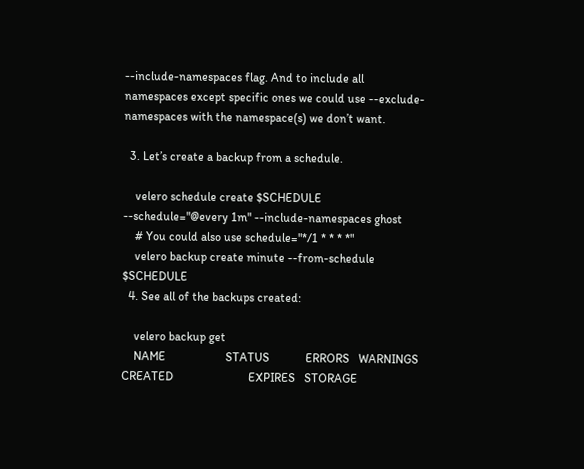--include-namespaces flag. And to include all namespaces except specific ones we could use --exclude-namespaces with the namespace(s) we don’t want.

  3. Let’s create a backup from a schedule.

    velero schedule create $SCHEDULE --schedule="@every 1m" --include-namespaces ghost
    # You could also use schedule="*/1 * * * *"
    velero backup create minute --from-schedule $SCHEDULE
  4. See all of the backups created:

    velero backup get
    NAME                    STATUS            ERRORS   WARNINGS   CREATED                         EXPIRES   STORAGE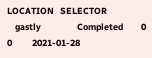LOCATION   SELECTOR
    gastly                  Completed         0        0          2021-01-28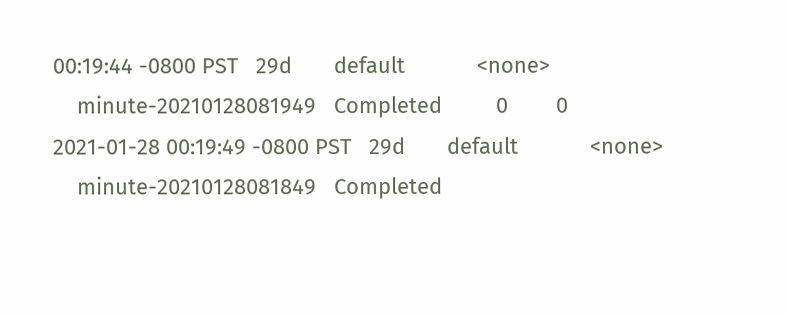00:19:44 -0800 PST   29d       default            <none>
    minute-20210128081949   Completed         0        0          2021-01-28 00:19:49 -0800 PST   29d       default            <none>
    minute-20210128081849   Completed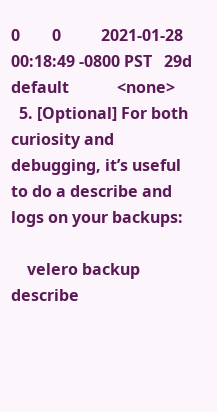0        0          2021-01-28 00:18:49 -0800 PST   29d       default            <none>
  5. [Optional] For both curiosity and debugging, it’s useful to do a describe and logs on your backups:

    velero backup describe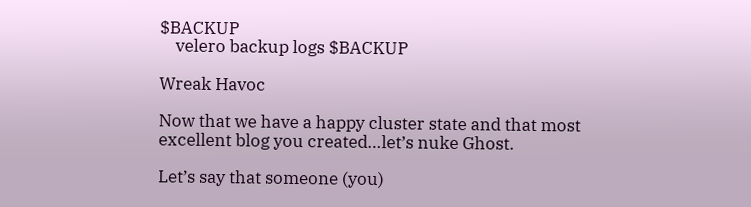$BACKUP
    velero backup logs $BACKUP

Wreak Havoc

Now that we have a happy cluster state and that most excellent blog you created…let’s nuke Ghost.

Let’s say that someone (you)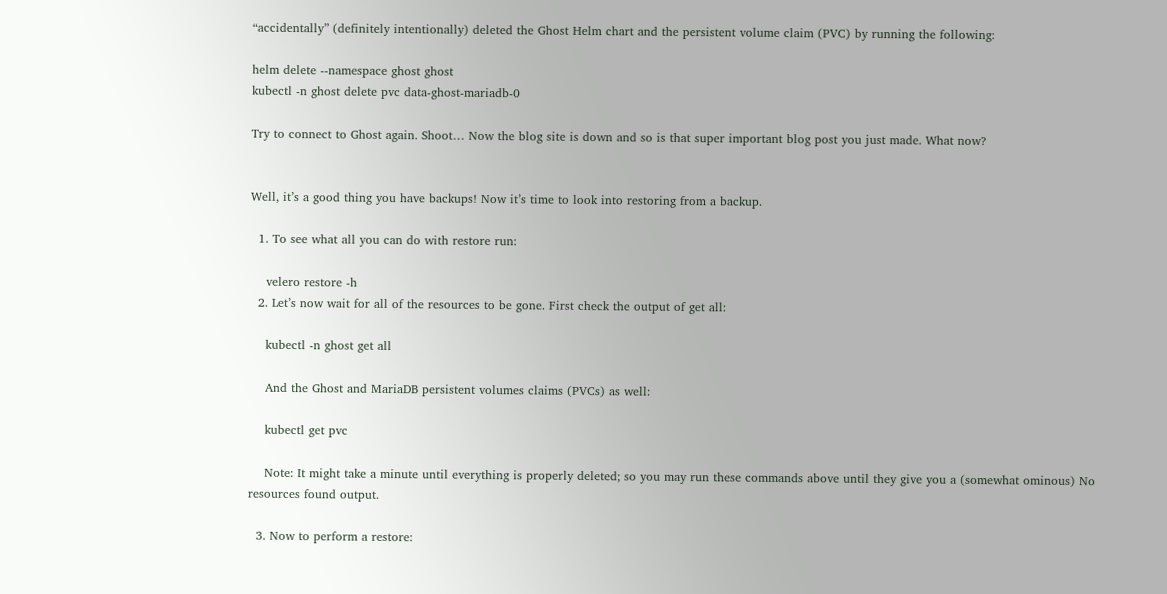“accidentally” (definitely intentionally) deleted the Ghost Helm chart and the persistent volume claim (PVC) by running the following:

helm delete --namespace ghost ghost
kubectl -n ghost delete pvc data-ghost-mariadb-0

Try to connect to Ghost again. Shoot… Now the blog site is down and so is that super important blog post you just made. What now?


Well, it’s a good thing you have backups! Now it’s time to look into restoring from a backup.

  1. To see what all you can do with restore run:

    velero restore -h
  2. Let’s now wait for all of the resources to be gone. First check the output of get all:

    kubectl -n ghost get all

    And the Ghost and MariaDB persistent volumes claims (PVCs) as well:

    kubectl get pvc

    Note: It might take a minute until everything is properly deleted; so you may run these commands above until they give you a (somewhat ominous) No resources found output.

  3. Now to perform a restore: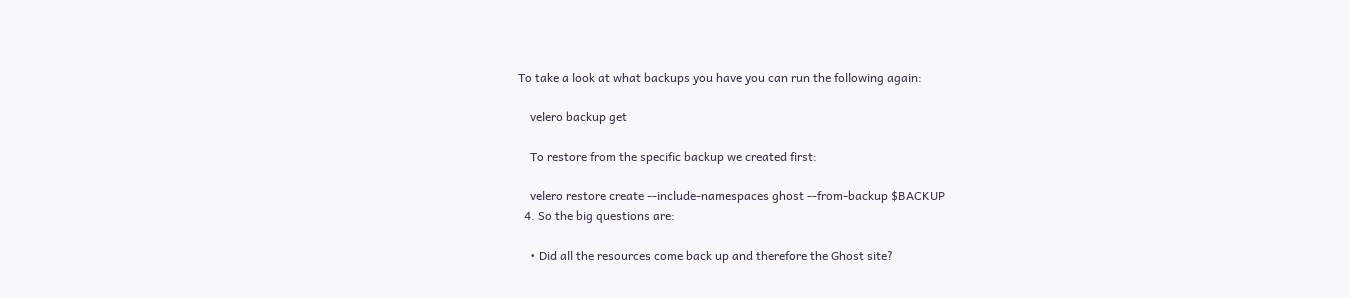To take a look at what backups you have you can run the following again:

    velero backup get

    To restore from the specific backup we created first:

    velero restore create --include-namespaces ghost --from-backup $BACKUP
  4. So the big questions are:

    • Did all the resources come back up and therefore the Ghost site?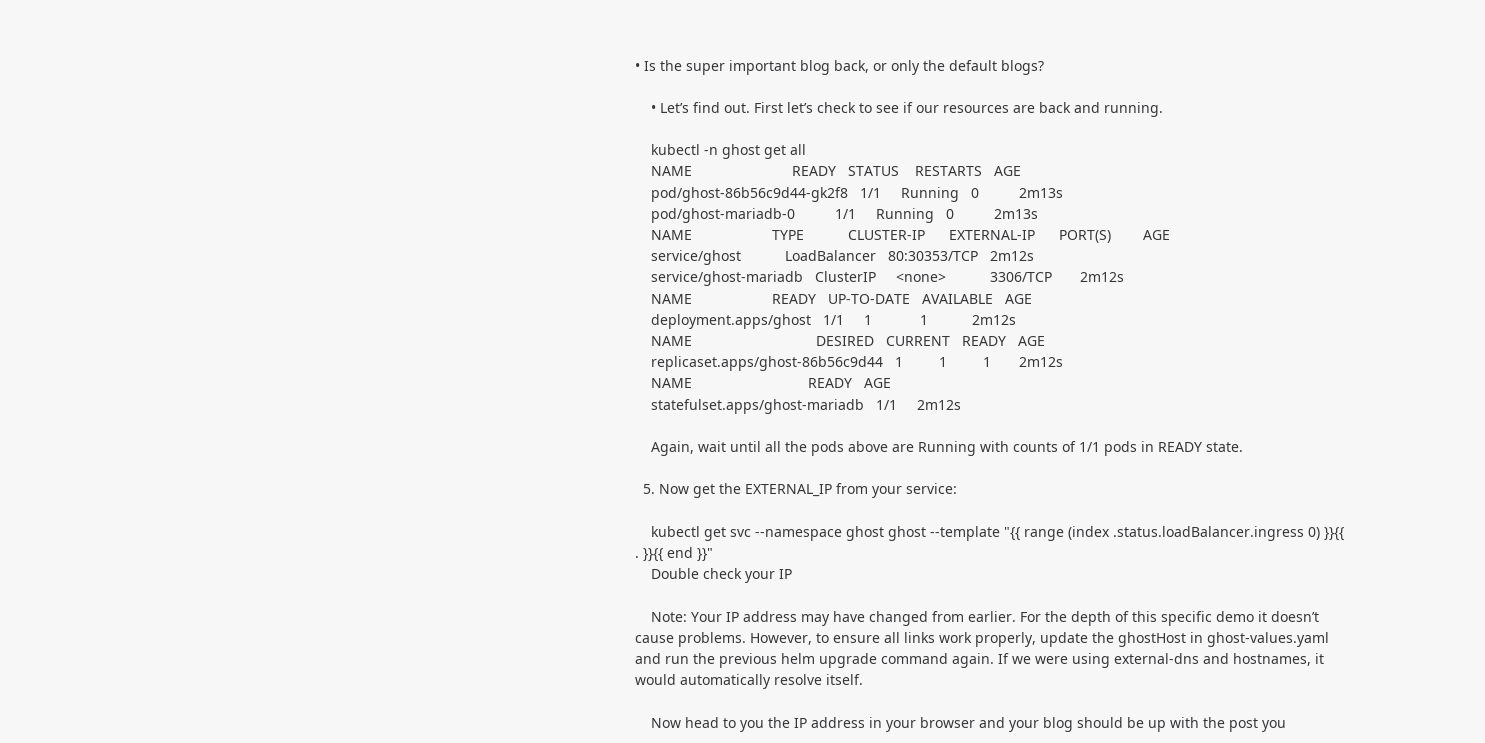• Is the super important blog back, or only the default blogs?

    • Let’s find out. First let’s check to see if our resources are back and running.

    kubectl -n ghost get all
    NAME                         READY   STATUS    RESTARTS   AGE
    pod/ghost-86b56c9d44-gk2f8   1/1     Running   0          2m13s
    pod/ghost-mariadb-0          1/1     Running   0          2m13s
    NAME                    TYPE           CLUSTER-IP      EXTERNAL-IP      PORT(S)        AGE
    service/ghost           LoadBalancer   80:30353/TCP   2m12s
    service/ghost-mariadb   ClusterIP     <none>           3306/TCP       2m12s
    NAME                    READY   UP-TO-DATE   AVAILABLE   AGE
    deployment.apps/ghost   1/1     1            1           2m12s
    NAME                               DESIRED   CURRENT   READY   AGE
    replicaset.apps/ghost-86b56c9d44   1         1         1       2m12s
    NAME                             READY   AGE
    statefulset.apps/ghost-mariadb   1/1     2m12s

    Again, wait until all the pods above are Running with counts of 1/1 pods in READY state.

  5. Now get the EXTERNAL_IP from your service:

    kubectl get svc --namespace ghost ghost --template "{{ range (index .status.loadBalancer.ingress 0) }}{{ . }}{{ end }}"
    Double check your IP

    Note: Your IP address may have changed from earlier. For the depth of this specific demo it doesn’t cause problems. However, to ensure all links work properly, update the ghostHost in ghost-values.yaml and run the previous helm upgrade command again. If we were using external-dns and hostnames, it would automatically resolve itself.

    Now head to you the IP address in your browser and your blog should be up with the post you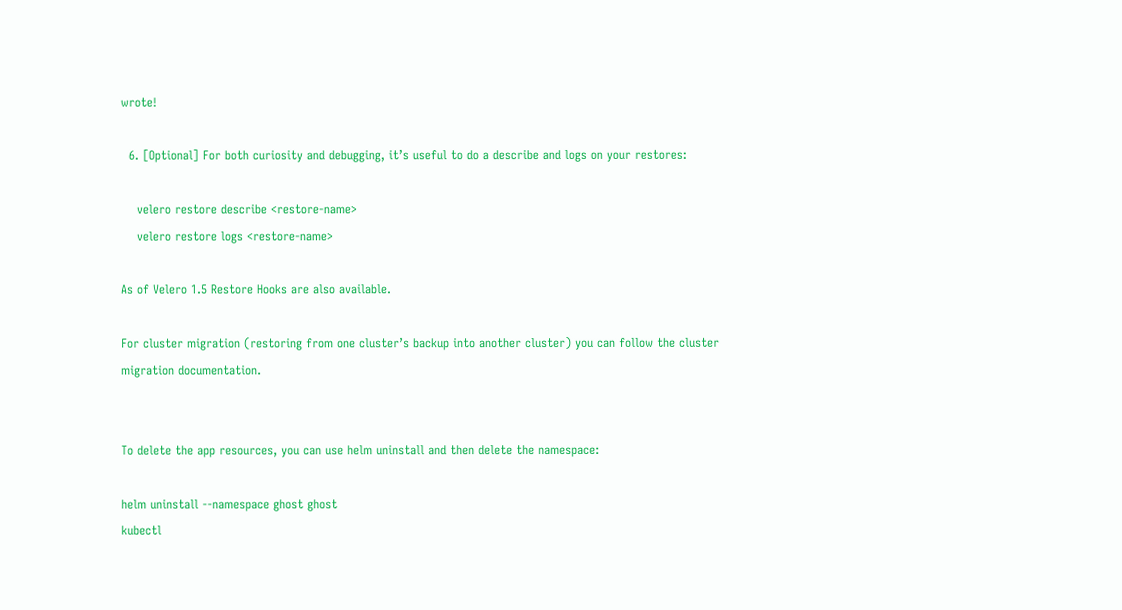wrote!

  6. [Optional] For both curiosity and debugging, it’s useful to do a describe and logs on your restores:

    velero restore describe <restore-name>
    velero restore logs <restore-name>

As of Velero 1.5 Restore Hooks are also available.

For cluster migration (restoring from one cluster’s backup into another cluster) you can follow the cluster migration documentation.


To delete the app resources, you can use helm uninstall and then delete the namespace:

helm uninstall --namespace ghost ghost
kubectl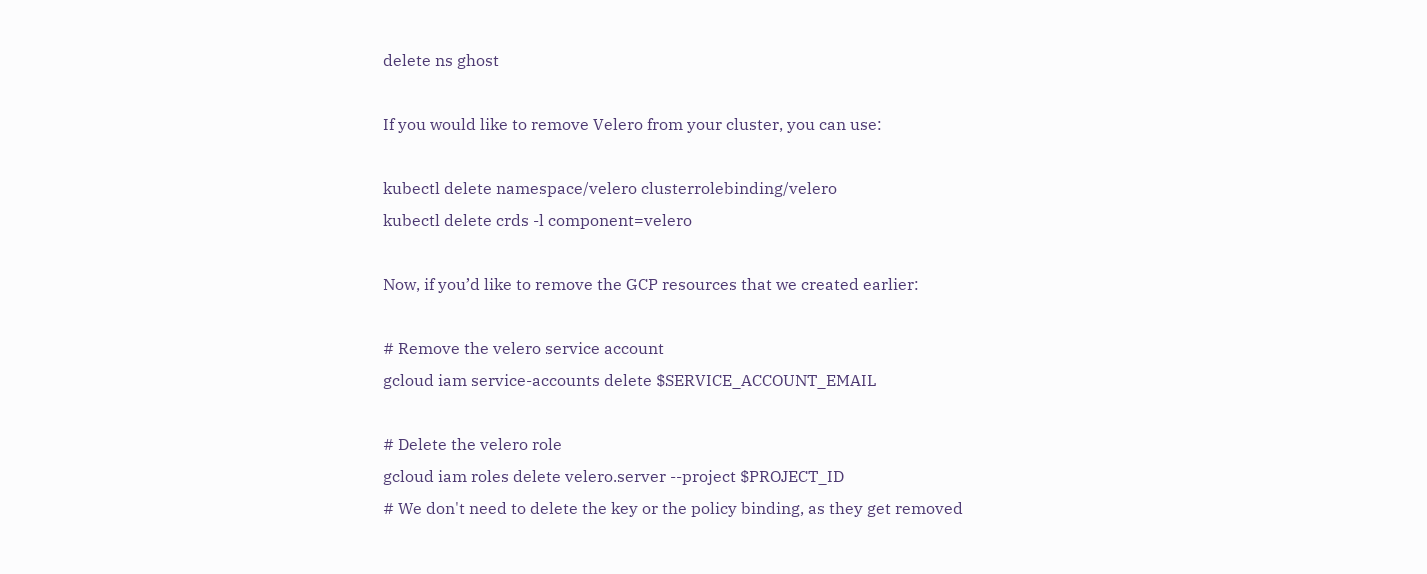delete ns ghost

If you would like to remove Velero from your cluster, you can use:

kubectl delete namespace/velero clusterrolebinding/velero
kubectl delete crds -l component=velero

Now, if you’d like to remove the GCP resources that we created earlier:

# Remove the velero service account
gcloud iam service-accounts delete $SERVICE_ACCOUNT_EMAIL

# Delete the velero role
gcloud iam roles delete velero.server --project $PROJECT_ID
# We don't need to delete the key or the policy binding, as they get removed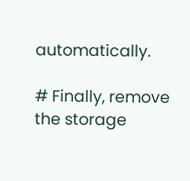automatically.

# Finally, remove the storage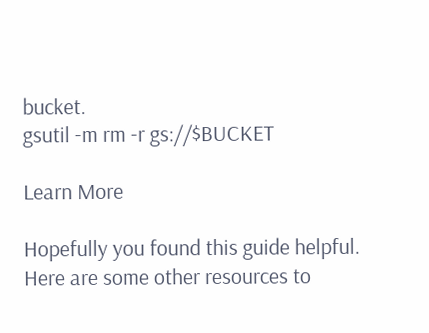bucket.
gsutil -m rm -r gs://$BUCKET

Learn More

Hopefully you found this guide helpful. Here are some other resources to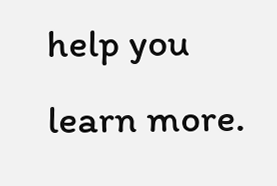help you learn more.